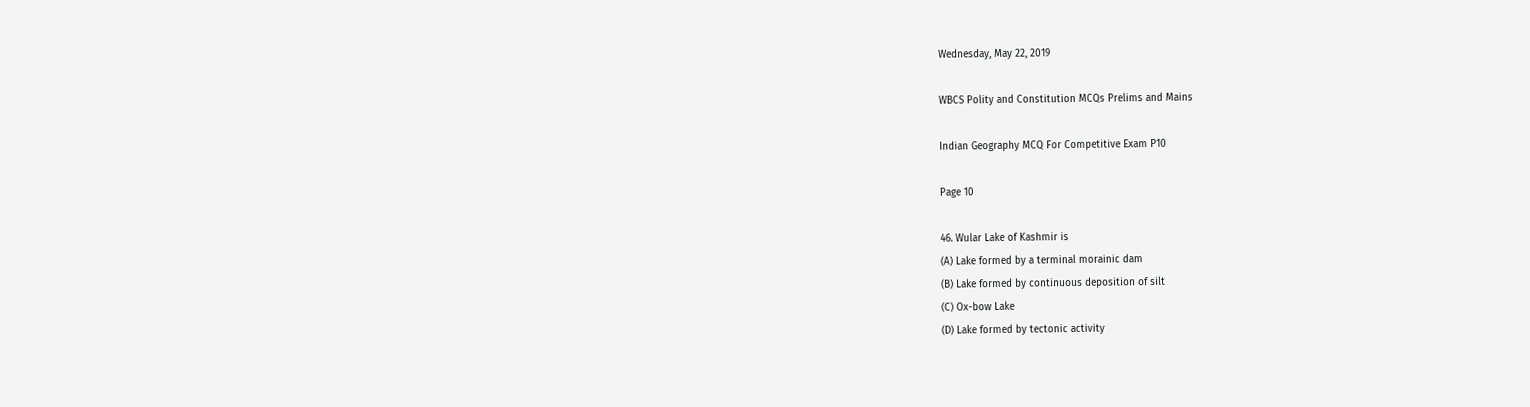Wednesday, May 22, 2019

WBCS Polity and Constitution MCQs Prelims and Mains

Indian Geography MCQ For Competitive Exam P10

Page 10

46. Wular Lake of Kashmir is
(A) Lake formed by a terminal morainic dam
(B) Lake formed by continuous deposition of silt
(C) Ox-bow Lake
(D) Lake formed by tectonic activity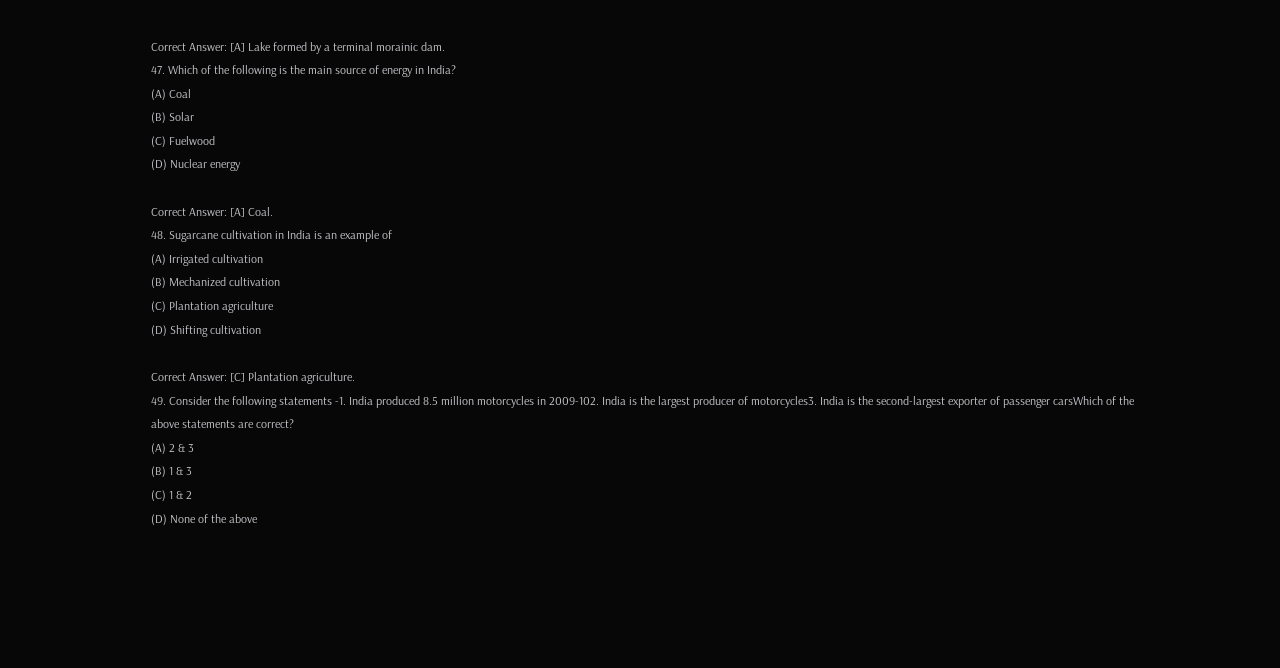Correct Answer: [A] Lake formed by a terminal morainic dam.
47. Which of the following is the main source of energy in India?
(A) Coal
(B) Solar
(C) Fuelwood
(D) Nuclear energy

Correct Answer: [A] Coal.
48. Sugarcane cultivation in India is an example of
(A) Irrigated cultivation
(B) Mechanized cultivation
(C) Plantation agriculture
(D) Shifting cultivation

Correct Answer: [C] Plantation agriculture.
49. Consider the following statements -1. India produced 8.5 million motorcycles in 2009-102. India is the largest producer of motorcycles3. India is the second-largest exporter of passenger carsWhich of the above statements are correct?
(A) 2 & 3
(B) 1 & 3
(C) 1 & 2
(D) None of the above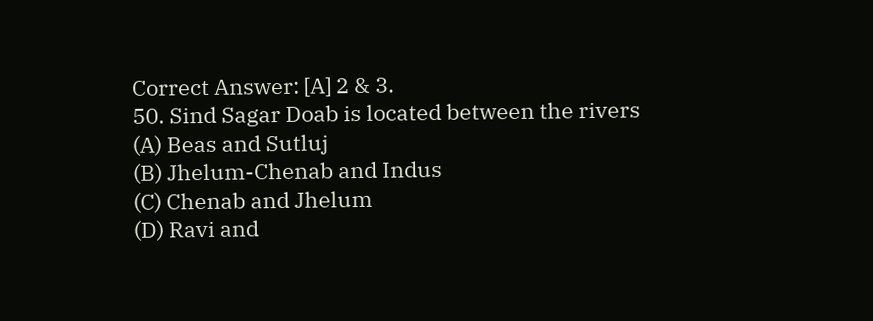Correct Answer: [A] 2 & 3.
50. Sind Sagar Doab is located between the rivers
(A) Beas and Sutluj
(B) Jhelum-Chenab and Indus
(C) Chenab and Jhelum
(D) Ravi and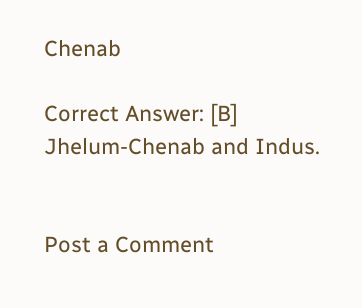Chenab

Correct Answer: [B] Jhelum-Chenab and Indus.


Post a Comment